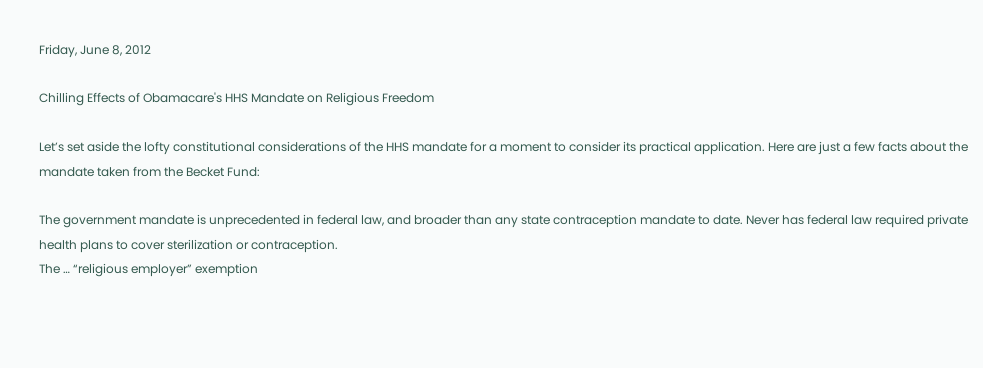Friday, June 8, 2012

Chilling Effects of Obamacare's HHS Mandate on Religious Freedom

Let’s set aside the lofty constitutional considerations of the HHS mandate for a moment to consider its practical application. Here are just a few facts about the mandate taken from the Becket Fund:

The government mandate is unprecedented in federal law, and broader than any state contraception mandate to date. Never has federal law required private health plans to cover sterilization or contraception.
The … “religious employer” exemption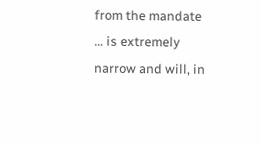from the mandate … is extremely narrow and will, in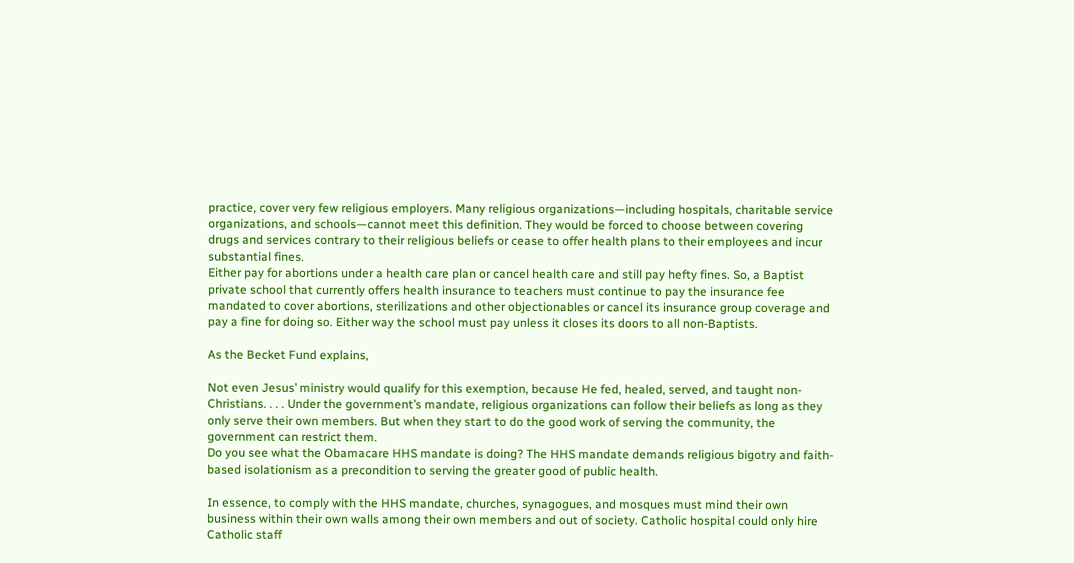practice, cover very few religious employers. Many religious organizations—including hospitals, charitable service organizations, and schools—cannot meet this definition. They would be forced to choose between covering drugs and services contrary to their religious beliefs or cease to offer health plans to their employees and incur substantial fines.
Either pay for abortions under a health care plan or cancel health care and still pay hefty fines. So, a Baptist private school that currently offers health insurance to teachers must continue to pay the insurance fee mandated to cover abortions, sterilizations and other objectionables or cancel its insurance group coverage and pay a fine for doing so. Either way the school must pay unless it closes its doors to all non-Baptists.

As the Becket Fund explains,

Not even Jesus’ ministry would qualify for this exemption, because He fed, healed, served, and taught non-Christians. . . . Under the government’s mandate, religious organizations can follow their beliefs as long as they only serve their own members. But when they start to do the good work of serving the community, the government can restrict them.
Do you see what the Obamacare HHS mandate is doing? The HHS mandate demands religious bigotry and faith-based isolationism as a precondition to serving the greater good of public health.

In essence, to comply with the HHS mandate, churches, synagogues, and mosques must mind their own business within their own walls among their own members and out of society. Catholic hospital could only hire Catholic staff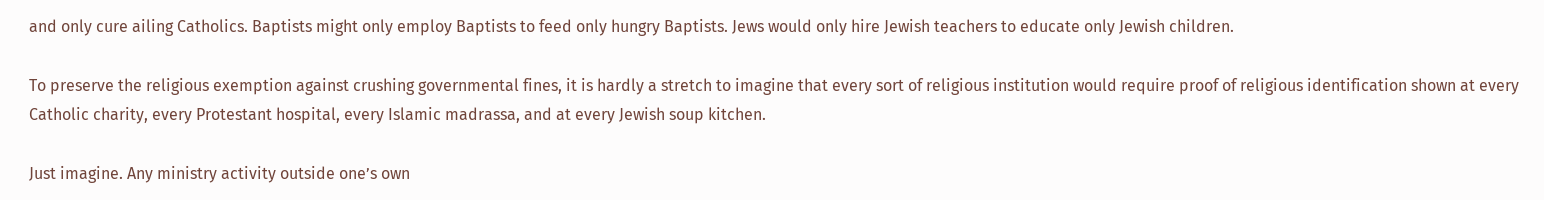and only cure ailing Catholics. Baptists might only employ Baptists to feed only hungry Baptists. Jews would only hire Jewish teachers to educate only Jewish children.

To preserve the religious exemption against crushing governmental fines, it is hardly a stretch to imagine that every sort of religious institution would require proof of religious identification shown at every Catholic charity, every Protestant hospital, every Islamic madrassa, and at every Jewish soup kitchen.

Just imagine. Any ministry activity outside one’s own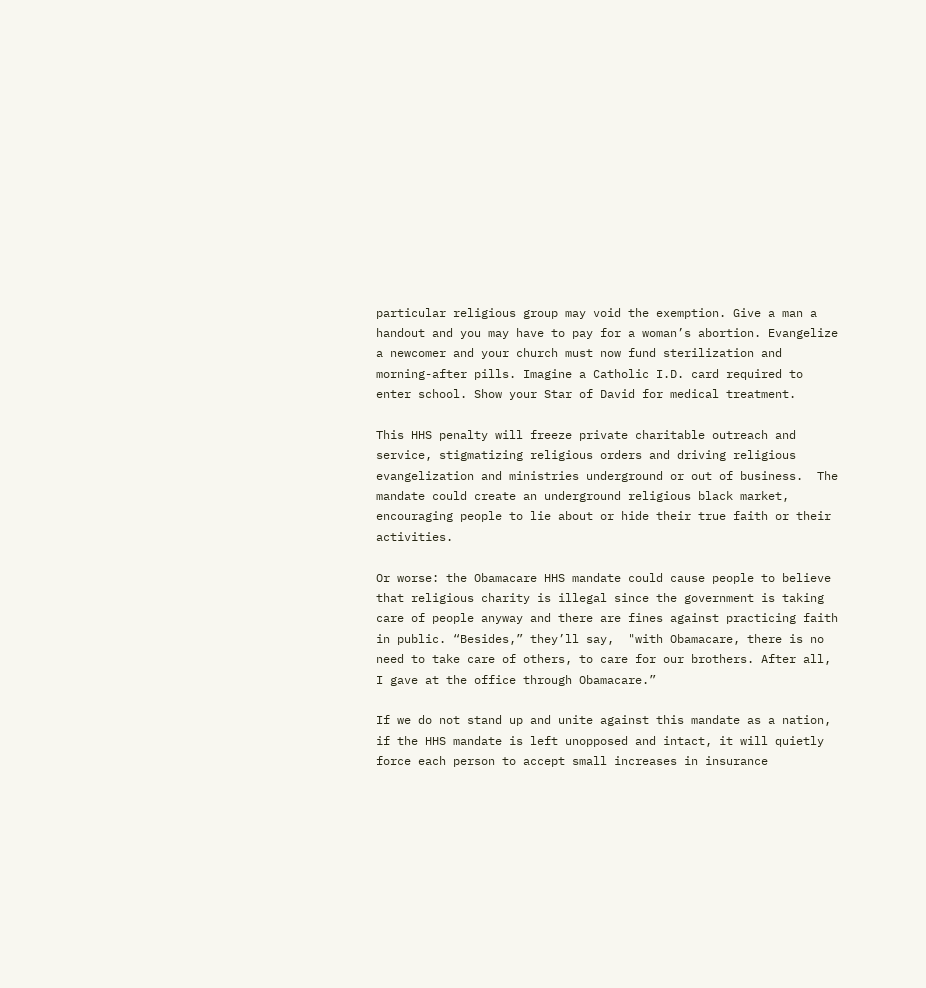particular religious group may void the exemption. Give a man a handout and you may have to pay for a woman’s abortion. Evangelize a newcomer and your church must now fund sterilization and morning-after pills. Imagine a Catholic I.D. card required to enter school. Show your Star of David for medical treatment.

This HHS penalty will freeze private charitable outreach and service, stigmatizing religious orders and driving religious evangelization and ministries underground or out of business.  The mandate could create an underground religious black market, encouraging people to lie about or hide their true faith or their activities.

Or worse: the Obamacare HHS mandate could cause people to believe that religious charity is illegal since the government is taking care of people anyway and there are fines against practicing faith in public. “Besides,” they’ll say,  "with Obamacare, there is no need to take care of others, to care for our brothers. After all, I gave at the office through Obamacare.”

If we do not stand up and unite against this mandate as a nation, if the HHS mandate is left unopposed and intact, it will quietly force each person to accept small increases in insurance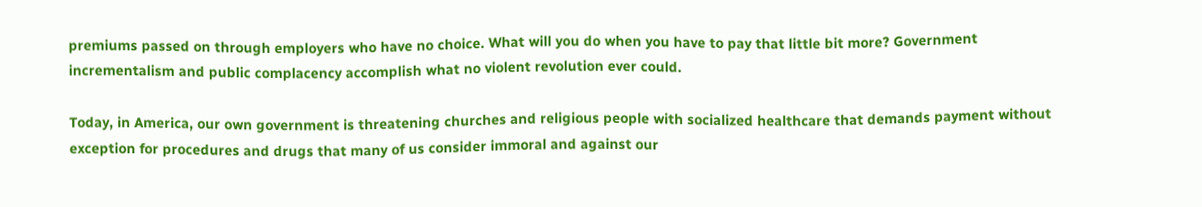premiums passed on through employers who have no choice. What will you do when you have to pay that little bit more? Government incrementalism and public complacency accomplish what no violent revolution ever could.

Today, in America, our own government is threatening churches and religious people with socialized healthcare that demands payment without exception for procedures and drugs that many of us consider immoral and against our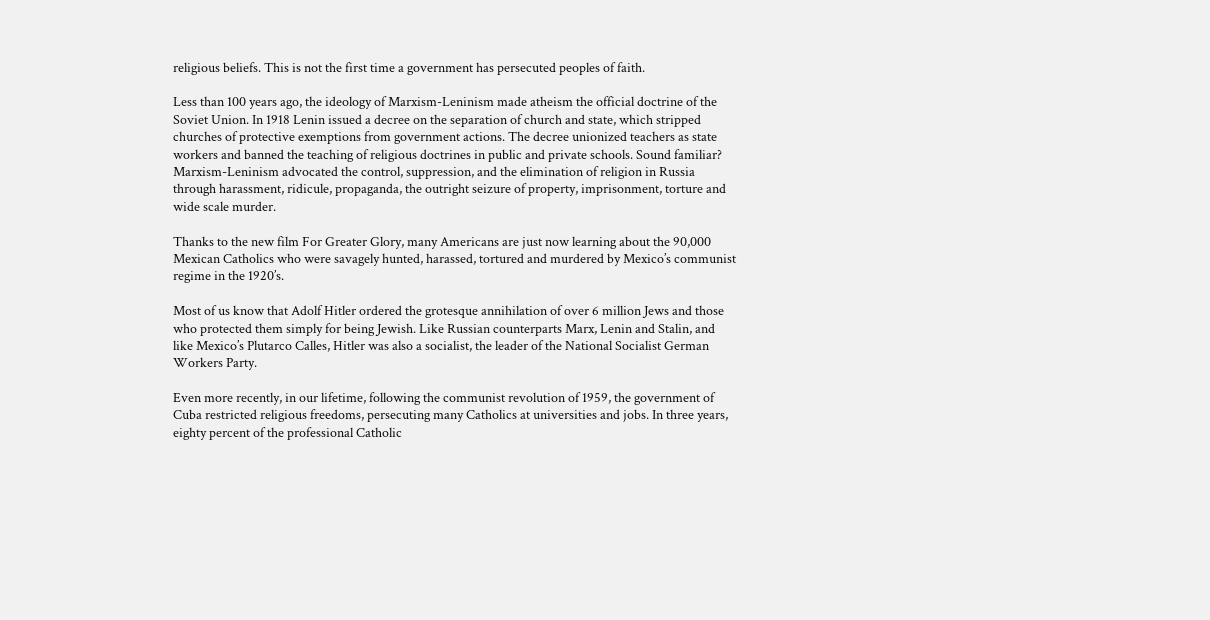religious beliefs. This is not the first time a government has persecuted peoples of faith.

Less than 100 years ago, the ideology of Marxism-Leninism made atheism the official doctrine of the Soviet Union. In 1918 Lenin issued a decree on the separation of church and state, which stripped churches of protective exemptions from government actions. The decree unionized teachers as state workers and banned the teaching of religious doctrines in public and private schools. Sound familiar? Marxism-Leninism advocated the control, suppression, and the elimination of religion in Russia through harassment, ridicule, propaganda, the outright seizure of property, imprisonment, torture and wide scale murder.

Thanks to the new film For Greater Glory, many Americans are just now learning about the 90,000 Mexican Catholics who were savagely hunted, harassed, tortured and murdered by Mexico’s communist regime in the 1920’s.

Most of us know that Adolf Hitler ordered the grotesque annihilation of over 6 million Jews and those who protected them simply for being Jewish. Like Russian counterparts Marx, Lenin and Stalin, and like Mexico’s Plutarco Calles, Hitler was also a socialist, the leader of the National Socialist German Workers Party.

Even more recently, in our lifetime, following the communist revolution of 1959, the government of Cuba restricted religious freedoms, persecuting many Catholics at universities and jobs. In three years, eighty percent of the professional Catholic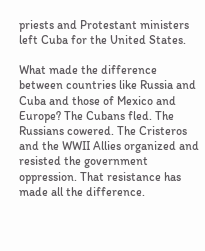priests and Protestant ministers left Cuba for the United States.

What made the difference between countries like Russia and Cuba and those of Mexico and Europe? The Cubans fled. The Russians cowered. The Cristeros and the WWII Allies organized and resisted the government oppression. That resistance has made all the difference.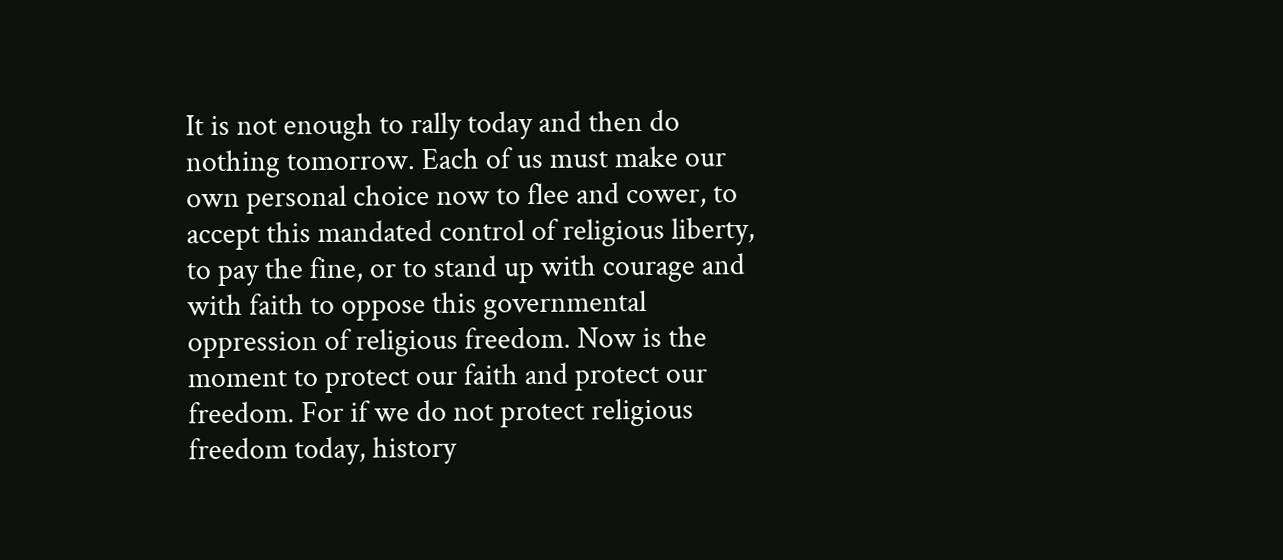It is not enough to rally today and then do nothing tomorrow. Each of us must make our own personal choice now to flee and cower, to accept this mandated control of religious liberty, to pay the fine, or to stand up with courage and with faith to oppose this governmental oppression of religious freedom. Now is the moment to protect our faith and protect our freedom. For if we do not protect religious freedom today, history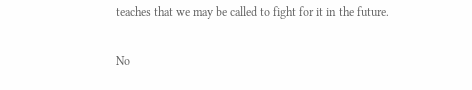teaches that we may be called to fight for it in the future.

No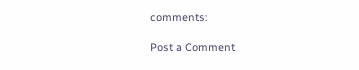comments:

Post a Comment